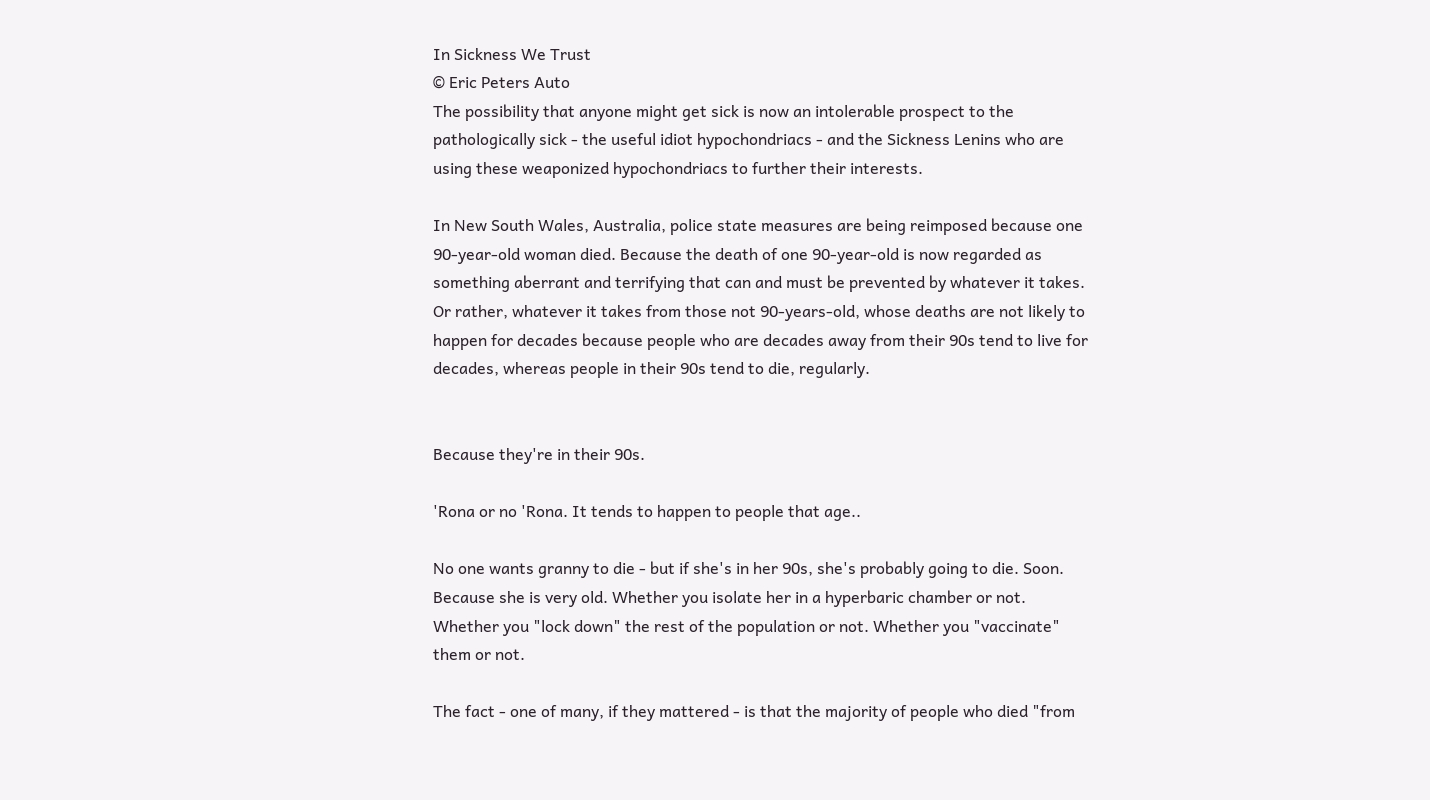In Sickness We Trust
© Eric Peters Auto
The possibility that anyone might get sick is now an intolerable prospect to the pathologically sick - the useful idiot hypochondriacs - and the Sickness Lenins who are using these weaponized hypochondriacs to further their interests.

In New South Wales, Australia, police state measures are being reimposed because one 90-year-old woman died. Because the death of one 90-year-old is now regarded as something aberrant and terrifying that can and must be prevented by whatever it takes. Or rather, whatever it takes from those not 90-years-old, whose deaths are not likely to happen for decades because people who are decades away from their 90s tend to live for decades, whereas people in their 90s tend to die, regularly.


Because they're in their 90s.

'Rona or no 'Rona. It tends to happen to people that age..

No one wants granny to die - but if she's in her 90s, she's probably going to die. Soon. Because she is very old. Whether you isolate her in a hyperbaric chamber or not. Whether you "lock down" the rest of the population or not. Whether you "vaccinate" them or not.

The fact - one of many, if they mattered - is that the majority of people who died "from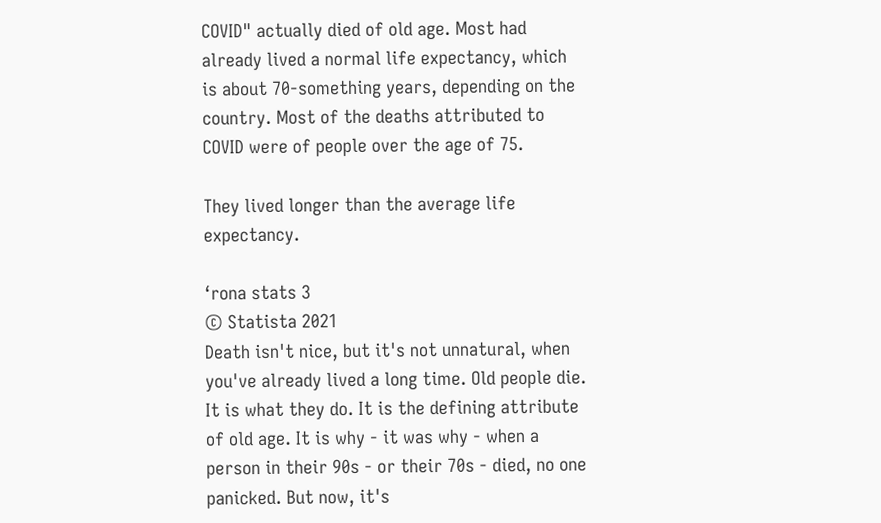COVID" actually died of old age. Most had already lived a normal life expectancy, which is about 70-something years, depending on the country. Most of the deaths attributed to COVID were of people over the age of 75.

They lived longer than the average life expectancy.

‘rona stats 3
© Statista 2021
Death isn't nice, but it's not unnatural, when you've already lived a long time. Old people die. It is what they do. It is the defining attribute of old age. It is why - it was why - when a person in their 90s - or their 70s - died, no one panicked. But now, it's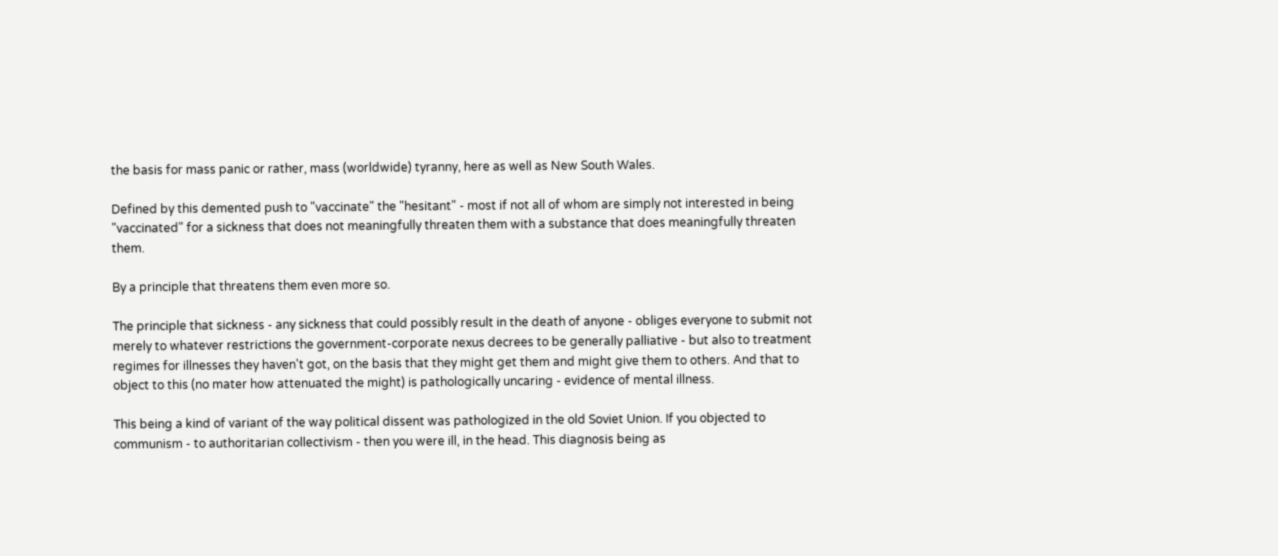the basis for mass panic or rather, mass (worldwide) tyranny, here as well as New South Wales.

Defined by this demented push to "vaccinate" the "hesitant" - most if not all of whom are simply not interested in being "vaccinated" for a sickness that does not meaningfully threaten them with a substance that does meaningfully threaten them.

By a principle that threatens them even more so.

The principle that sickness - any sickness that could possibly result in the death of anyone - obliges everyone to submit not merely to whatever restrictions the government-corporate nexus decrees to be generally palliative - but also to treatment regimes for illnesses they haven't got, on the basis that they might get them and might give them to others. And that to object to this (no mater how attenuated the might) is pathologically uncaring - evidence of mental illness.

This being a kind of variant of the way political dissent was pathologized in the old Soviet Union. If you objected to communism - to authoritarian collectivism - then you were ill, in the head. This diagnosis being as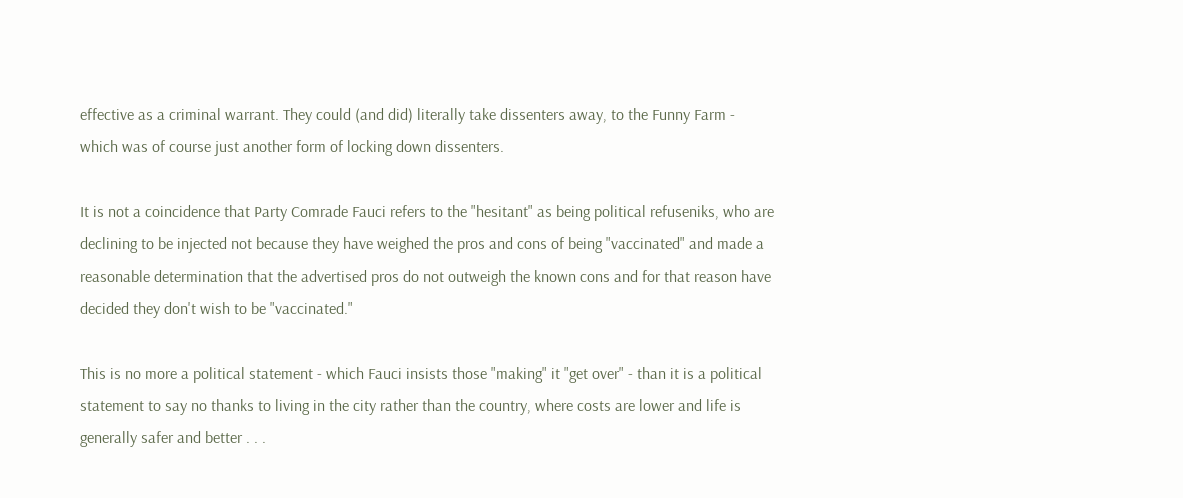effective as a criminal warrant. They could (and did) literally take dissenters away, to the Funny Farm - which was of course just another form of locking down dissenters.

It is not a coincidence that Party Comrade Fauci refers to the "hesitant" as being political refuseniks, who are declining to be injected not because they have weighed the pros and cons of being "vaccinated" and made a reasonable determination that the advertised pros do not outweigh the known cons and for that reason have decided they don't wish to be "vaccinated."

This is no more a political statement - which Fauci insists those "making" it "get over" - than it is a political statement to say no thanks to living in the city rather than the country, where costs are lower and life is generally safer and better . . .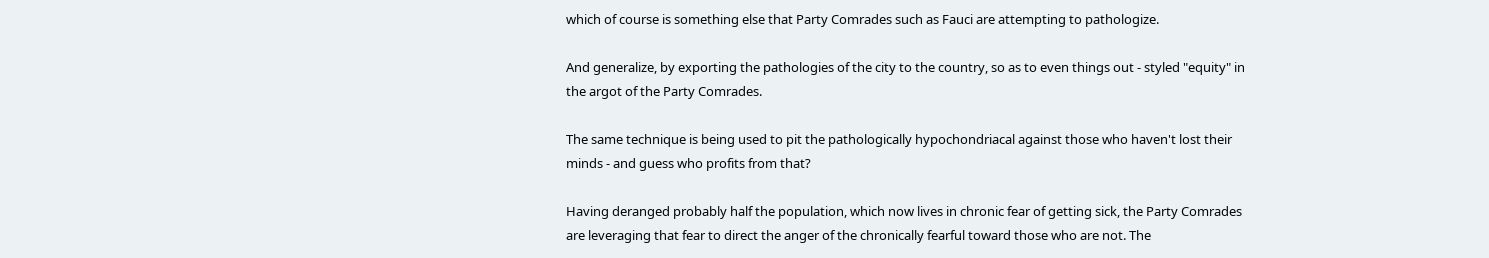which of course is something else that Party Comrades such as Fauci are attempting to pathologize.

And generalize, by exporting the pathologies of the city to the country, so as to even things out - styled "equity" in the argot of the Party Comrades.

The same technique is being used to pit the pathologically hypochondriacal against those who haven't lost their minds - and guess who profits from that?

Having deranged probably half the population, which now lives in chronic fear of getting sick, the Party Comrades are leveraging that fear to direct the anger of the chronically fearful toward those who are not. The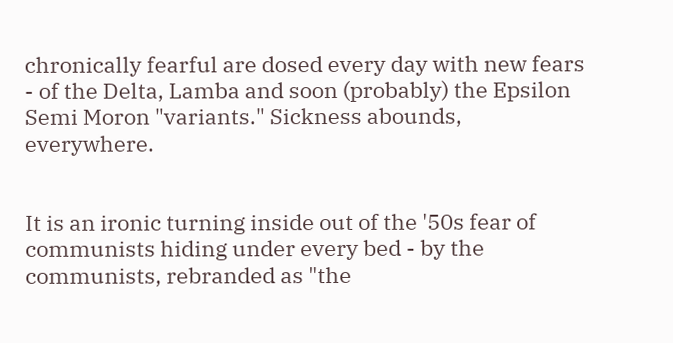chronically fearful are dosed every day with new fears - of the Delta, Lamba and soon (probably) the Epsilon Semi Moron "variants." Sickness abounds, everywhere.


It is an ironic turning inside out of the '50s fear of communists hiding under every bed - by the communists, rebranded as "the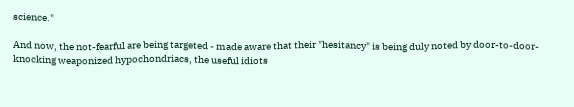science."

And now, the not-fearful are being targeted - made aware that their "hesitancy" is being duly noted by door-to-door-knocking weaponized hypochondriacs, the useful idiots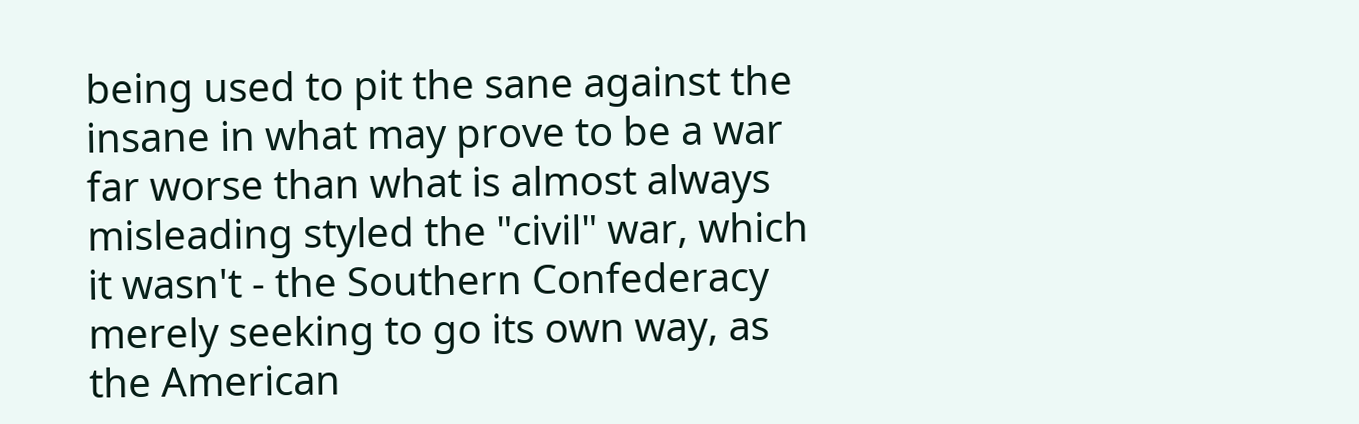being used to pit the sane against the insane in what may prove to be a war far worse than what is almost always misleading styled the "civil" war, which it wasn't - the Southern Confederacy merely seeking to go its own way, as the American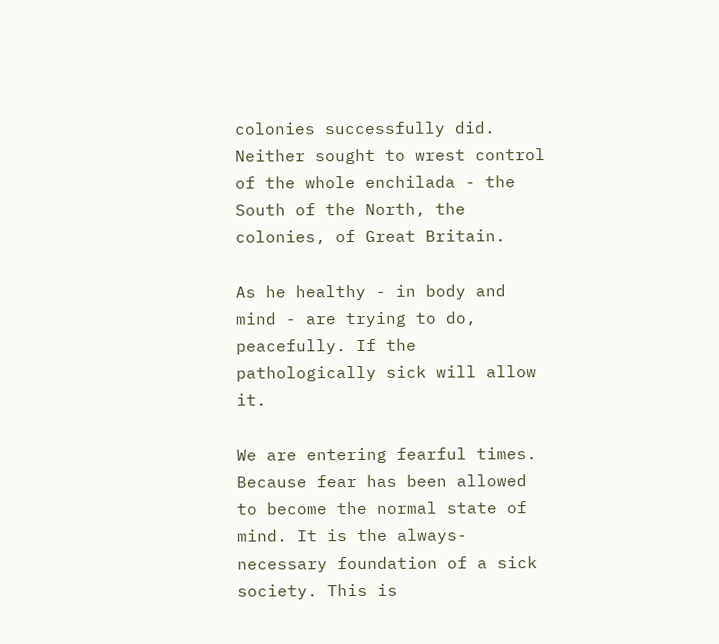colonies successfully did. Neither sought to wrest control of the whole enchilada - the South of the North, the colonies, of Great Britain.

As he healthy - in body and mind - are trying to do, peacefully. If the pathologically sick will allow it.

We are entering fearful times. Because fear has been allowed to become the normal state of mind. It is the always-necessary foundation of a sick society. This is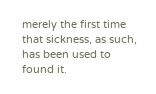merely the first time that sickness, as such, has been used to found it.